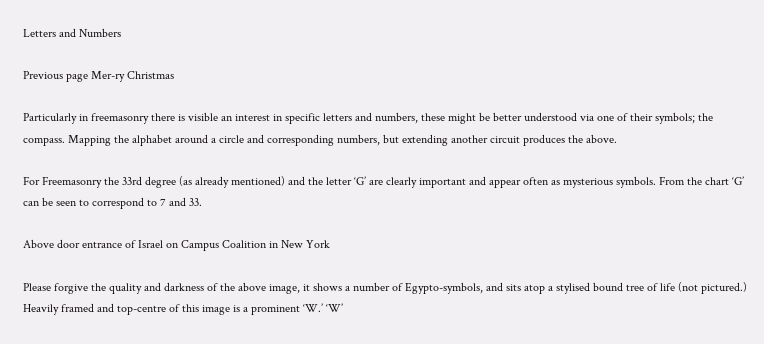Letters and Numbers

Previous page Mer-ry Christmas

Particularly in freemasonry there is visible an interest in specific letters and numbers, these might be better understood via one of their symbols; the compass. Mapping the alphabet around a circle and corresponding numbers, but extending another circuit produces the above.

For Freemasonry the 33rd degree (as already mentioned) and the letter ‘G’ are clearly important and appear often as mysterious symbols. From the chart ‘G’ can be seen to correspond to 7 and 33.

Above door entrance of Israel on Campus Coalition in New York

Please forgive the quality and darkness of the above image, it shows a number of Egypto-symbols, and sits atop a stylised bound tree of life (not pictured.) Heavily framed and top-centre of this image is a prominent ‘W.’ ‘W’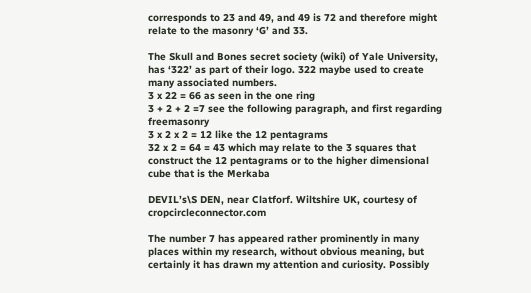corresponds to 23 and 49, and 49 is 72 and therefore might relate to the masonry ‘G’ and 33.

The Skull and Bones secret society (wiki) of Yale University, has ‘322’ as part of their logo. 322 maybe used to create many associated numbers.
3 x 22 = 66 as seen in the one ring
3 + 2 + 2 =7 see the following paragraph, and first regarding freemasonry
3 x 2 x 2 = 12 like the 12 pentagrams
32 x 2 = 64 = 43 which may relate to the 3 squares that construct the 12 pentagrams or to the higher dimensional cube that is the Merkaba

DEVIL’s\S DEN, near Clatforf. Wiltshire UK, courtesy of cropcircleconnector.com

The number 7 has appeared rather prominently in many places within my research, without obvious meaning, but certainly it has drawn my attention and curiosity. Possibly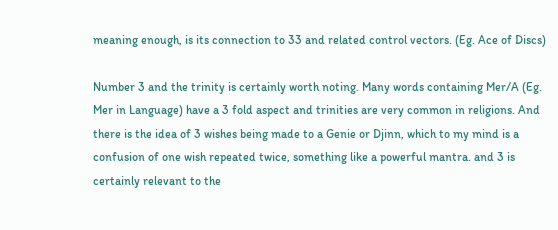meaning enough, is its connection to 33 and related control vectors. (Eg. Ace of Discs)

Number 3 and the trinity is certainly worth noting. Many words containing Mer/A (Eg. Mer in Language) have a 3 fold aspect and trinities are very common in religions. And there is the idea of 3 wishes being made to a Genie or Djinn, which to my mind is a confusion of one wish repeated twice, something like a powerful mantra. and 3 is certainly relevant to the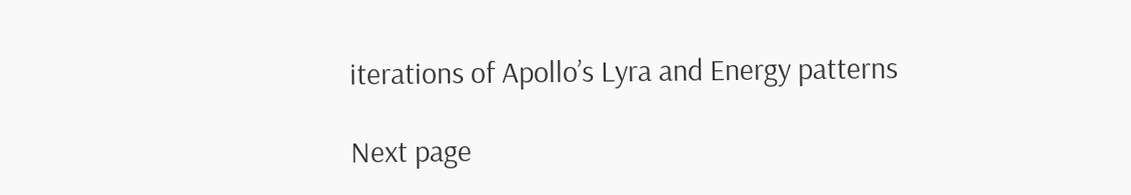iterations of Apollo’s Lyra and Energy patterns

Next page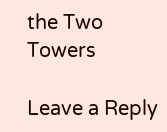the Two Towers

Leave a Reply